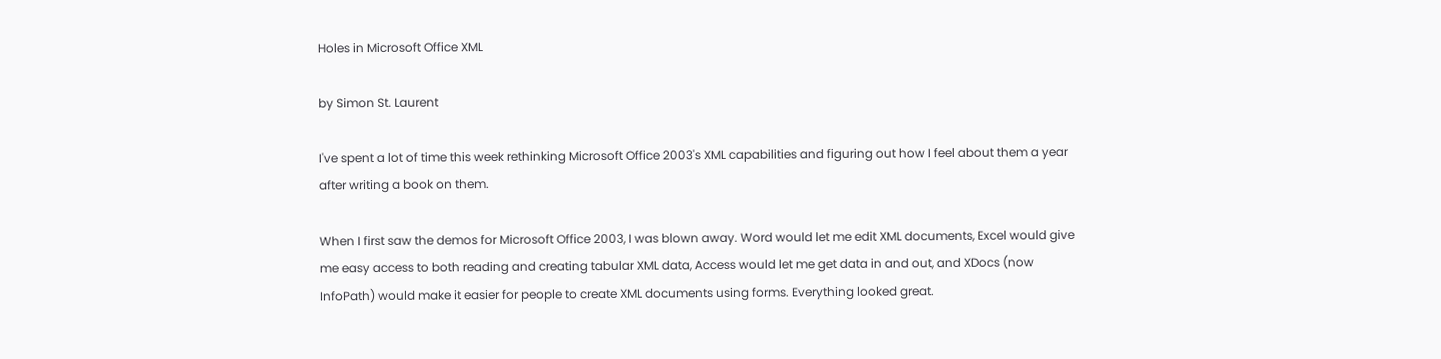Holes in Microsoft Office XML

by Simon St. Laurent

I've spent a lot of time this week rethinking Microsoft Office 2003's XML capabilities and figuring out how I feel about them a year after writing a book on them.

When I first saw the demos for Microsoft Office 2003, I was blown away. Word would let me edit XML documents, Excel would give me easy access to both reading and creating tabular XML data, Access would let me get data in and out, and XDocs (now InfoPath) would make it easier for people to create XML documents using forms. Everything looked great.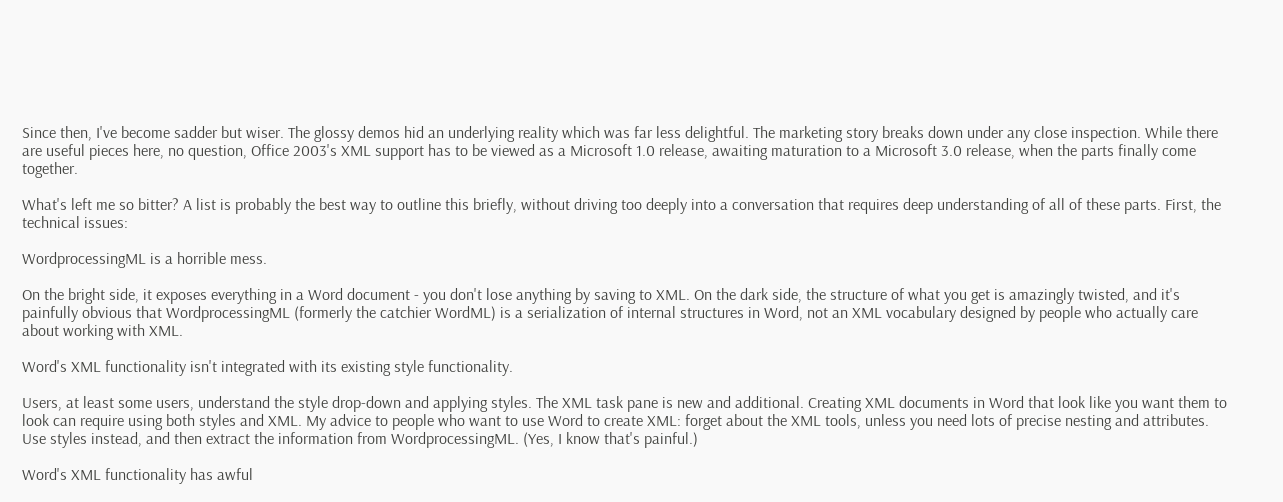Since then, I've become sadder but wiser. The glossy demos hid an underlying reality which was far less delightful. The marketing story breaks down under any close inspection. While there are useful pieces here, no question, Office 2003's XML support has to be viewed as a Microsoft 1.0 release, awaiting maturation to a Microsoft 3.0 release, when the parts finally come together.

What's left me so bitter? A list is probably the best way to outline this briefly, without driving too deeply into a conversation that requires deep understanding of all of these parts. First, the technical issues:

WordprocessingML is a horrible mess.

On the bright side, it exposes everything in a Word document - you don't lose anything by saving to XML. On the dark side, the structure of what you get is amazingly twisted, and it's painfully obvious that WordprocessingML (formerly the catchier WordML) is a serialization of internal structures in Word, not an XML vocabulary designed by people who actually care about working with XML.

Word's XML functionality isn't integrated with its existing style functionality.

Users, at least some users, understand the style drop-down and applying styles. The XML task pane is new and additional. Creating XML documents in Word that look like you want them to look can require using both styles and XML. My advice to people who want to use Word to create XML: forget about the XML tools, unless you need lots of precise nesting and attributes. Use styles instead, and then extract the information from WordprocessingML. (Yes, I know that's painful.)

Word's XML functionality has awful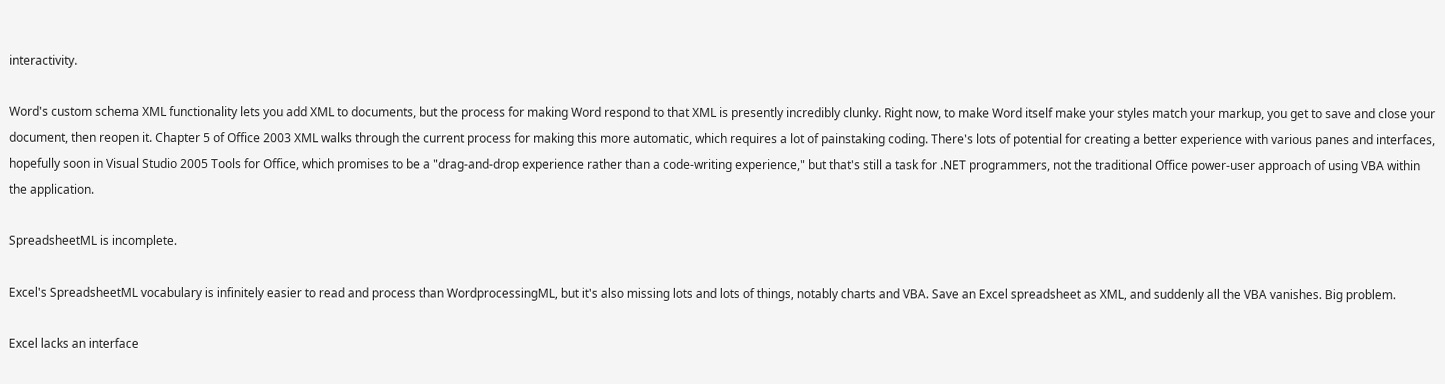interactivity.

Word's custom schema XML functionality lets you add XML to documents, but the process for making Word respond to that XML is presently incredibly clunky. Right now, to make Word itself make your styles match your markup, you get to save and close your document, then reopen it. Chapter 5 of Office 2003 XML walks through the current process for making this more automatic, which requires a lot of painstaking coding. There's lots of potential for creating a better experience with various panes and interfaces, hopefully soon in Visual Studio 2005 Tools for Office, which promises to be a "drag-and-drop experience rather than a code-writing experience," but that's still a task for .NET programmers, not the traditional Office power-user approach of using VBA within the application.

SpreadsheetML is incomplete.

Excel's SpreadsheetML vocabulary is infinitely easier to read and process than WordprocessingML, but it's also missing lots and lots of things, notably charts and VBA. Save an Excel spreadsheet as XML, and suddenly all the VBA vanishes. Big problem.

Excel lacks an interface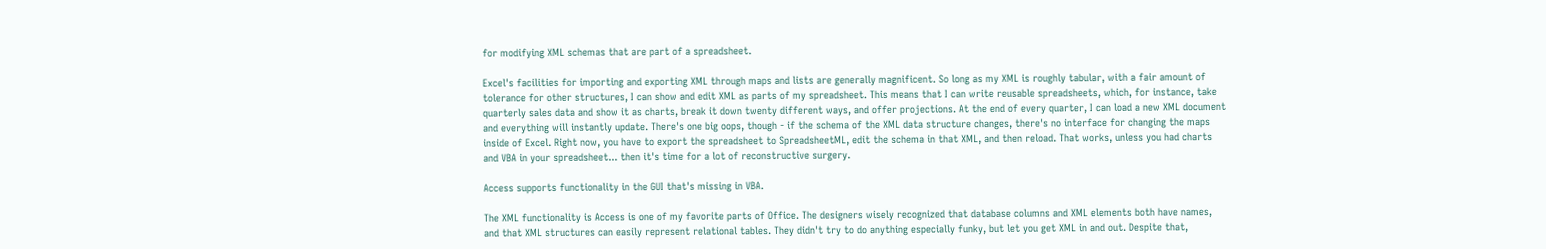for modifying XML schemas that are part of a spreadsheet.

Excel's facilities for importing and exporting XML through maps and lists are generally magnificent. So long as my XML is roughly tabular, with a fair amount of tolerance for other structures, I can show and edit XML as parts of my spreadsheet. This means that I can write reusable spreadsheets, which, for instance, take quarterly sales data and show it as charts, break it down twenty different ways, and offer projections. At the end of every quarter, I can load a new XML document and everything will instantly update. There's one big oops, though - if the schema of the XML data structure changes, there's no interface for changing the maps inside of Excel. Right now, you have to export the spreadsheet to SpreadsheetML, edit the schema in that XML, and then reload. That works, unless you had charts and VBA in your spreadsheet... then it's time for a lot of reconstructive surgery.

Access supports functionality in the GUI that's missing in VBA.

The XML functionality is Access is one of my favorite parts of Office. The designers wisely recognized that database columns and XML elements both have names, and that XML structures can easily represent relational tables. They didn't try to do anything especially funky, but let you get XML in and out. Despite that,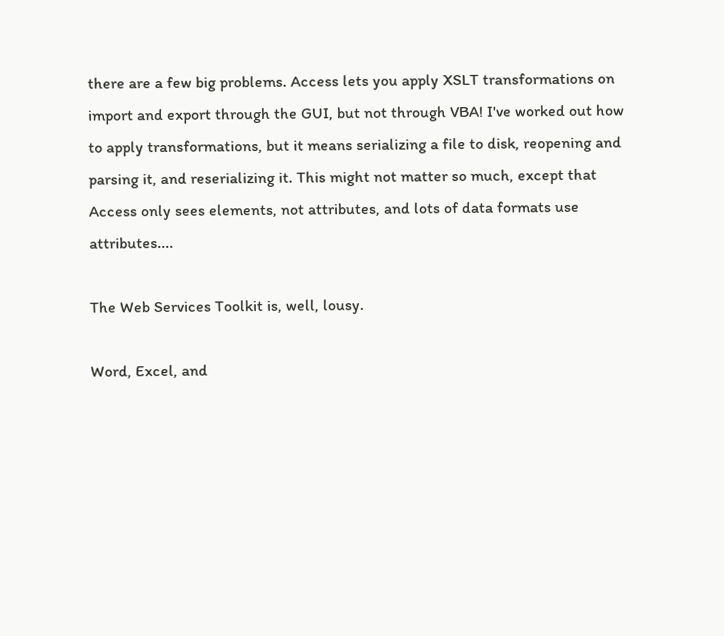there are a few big problems. Access lets you apply XSLT transformations on import and export through the GUI, but not through VBA! I've worked out how to apply transformations, but it means serializing a file to disk, reopening and parsing it, and reserializing it. This might not matter so much, except that Access only sees elements, not attributes, and lots of data formats use attributes....

The Web Services Toolkit is, well, lousy.

Word, Excel, and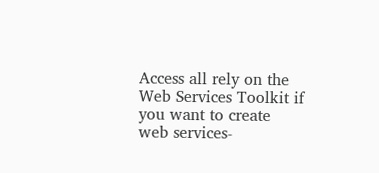Access all rely on the Web Services Toolkit if you want to create web services-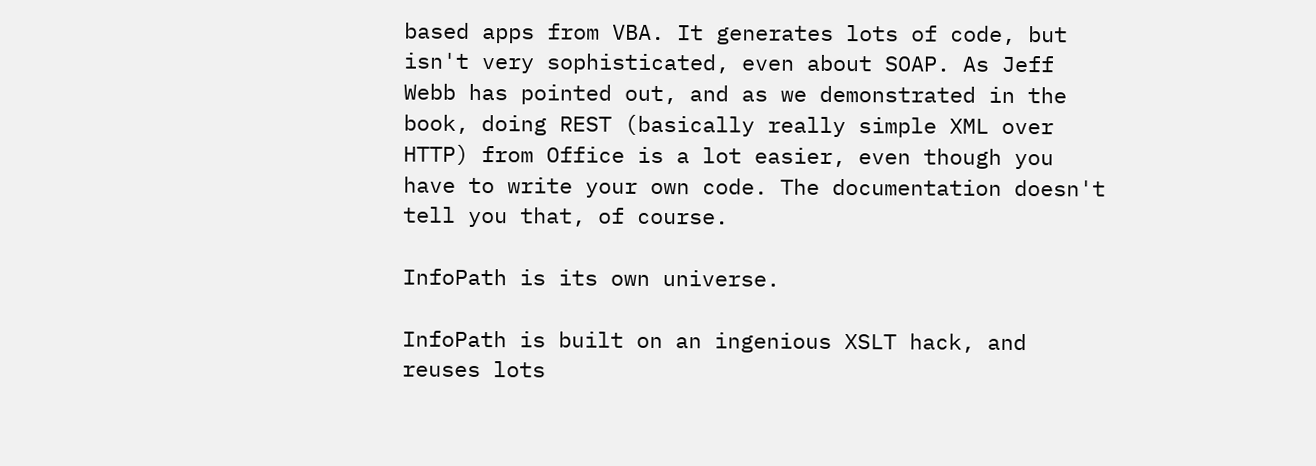based apps from VBA. It generates lots of code, but isn't very sophisticated, even about SOAP. As Jeff Webb has pointed out, and as we demonstrated in the book, doing REST (basically really simple XML over HTTP) from Office is a lot easier, even though you have to write your own code. The documentation doesn't tell you that, of course.

InfoPath is its own universe.

InfoPath is built on an ingenious XSLT hack, and reuses lots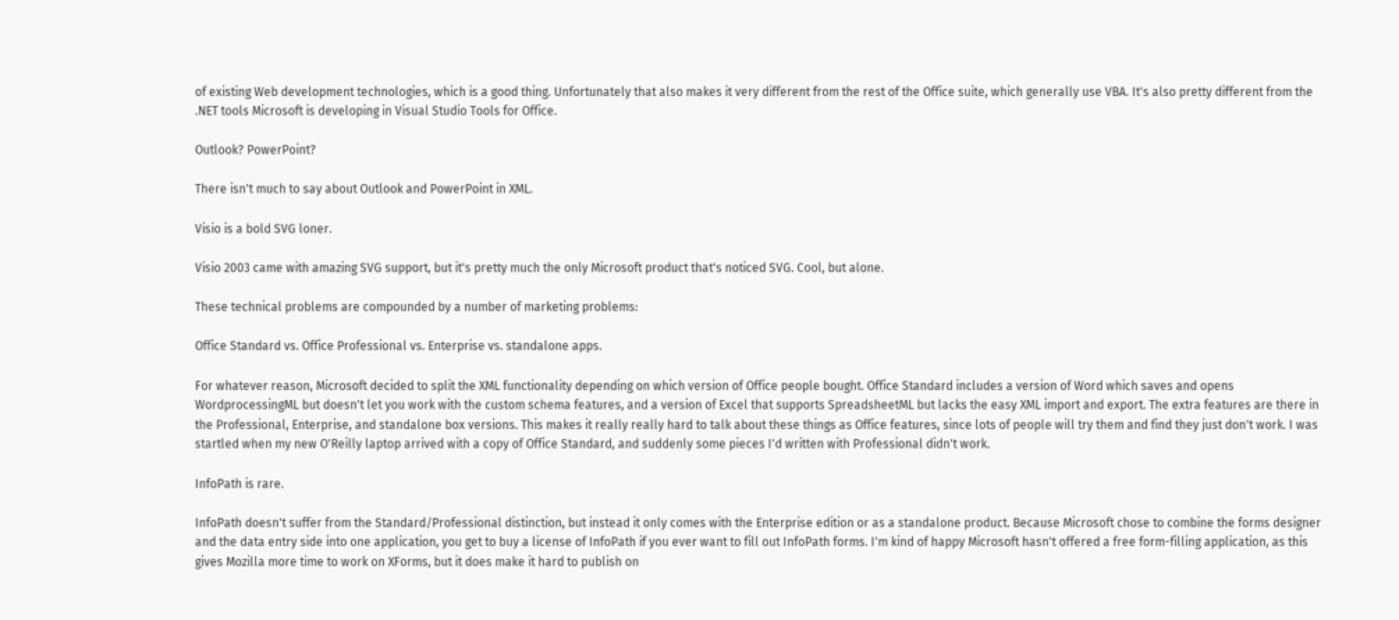of existing Web development technologies, which is a good thing. Unfortunately that also makes it very different from the rest of the Office suite, which generally use VBA. It's also pretty different from the .NET tools Microsoft is developing in Visual Studio Tools for Office.

Outlook? PowerPoint?

There isn't much to say about Outlook and PowerPoint in XML.

Visio is a bold SVG loner.

Visio 2003 came with amazing SVG support, but it's pretty much the only Microsoft product that's noticed SVG. Cool, but alone.

These technical problems are compounded by a number of marketing problems:

Office Standard vs. Office Professional vs. Enterprise vs. standalone apps.

For whatever reason, Microsoft decided to split the XML functionality depending on which version of Office people bought. Office Standard includes a version of Word which saves and opens WordprocessingML but doesn't let you work with the custom schema features, and a version of Excel that supports SpreadsheetML but lacks the easy XML import and export. The extra features are there in the Professional, Enterprise, and standalone box versions. This makes it really really hard to talk about these things as Office features, since lots of people will try them and find they just don't work. I was startled when my new O'Reilly laptop arrived with a copy of Office Standard, and suddenly some pieces I'd written with Professional didn't work.

InfoPath is rare.

InfoPath doesn't suffer from the Standard/Professional distinction, but instead it only comes with the Enterprise edition or as a standalone product. Because Microsoft chose to combine the forms designer and the data entry side into one application, you get to buy a license of InfoPath if you ever want to fill out InfoPath forms. I'm kind of happy Microsoft hasn't offered a free form-filling application, as this gives Mozilla more time to work on XForms, but it does make it hard to publish on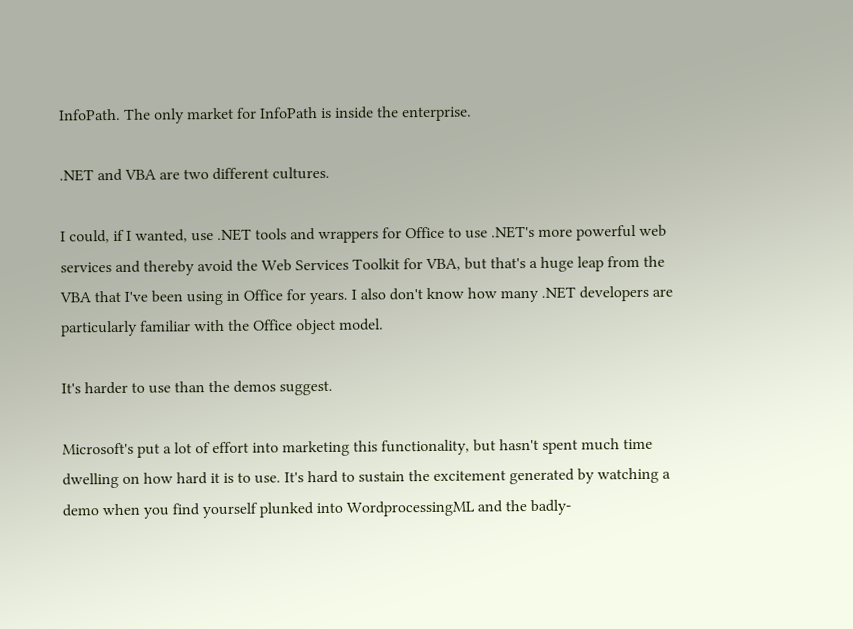InfoPath. The only market for InfoPath is inside the enterprise.

.NET and VBA are two different cultures.

I could, if I wanted, use .NET tools and wrappers for Office to use .NET's more powerful web services and thereby avoid the Web Services Toolkit for VBA, but that's a huge leap from the VBA that I've been using in Office for years. I also don't know how many .NET developers are particularly familiar with the Office object model.

It's harder to use than the demos suggest.

Microsoft's put a lot of effort into marketing this functionality, but hasn't spent much time dwelling on how hard it is to use. It's hard to sustain the excitement generated by watching a demo when you find yourself plunked into WordprocessingML and the badly-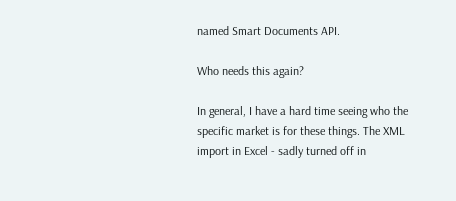named Smart Documents API.

Who needs this again?

In general, I have a hard time seeing who the specific market is for these things. The XML import in Excel - sadly turned off in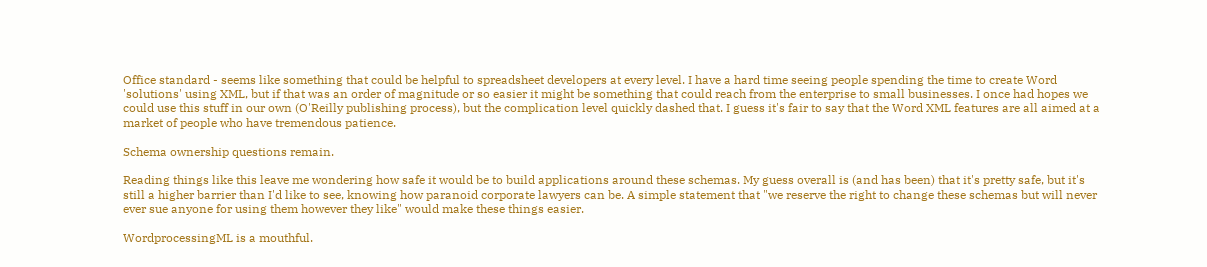Office standard - seems like something that could be helpful to spreadsheet developers at every level. I have a hard time seeing people spending the time to create Word 'solutions' using XML, but if that was an order of magnitude or so easier it might be something that could reach from the enterprise to small businesses. I once had hopes we could use this stuff in our own (O'Reilly publishing process), but the complication level quickly dashed that. I guess it's fair to say that the Word XML features are all aimed at a market of people who have tremendous patience.

Schema ownership questions remain.

Reading things like this leave me wondering how safe it would be to build applications around these schemas. My guess overall is (and has been) that it's pretty safe, but it's still a higher barrier than I'd like to see, knowing how paranoid corporate lawyers can be. A simple statement that "we reserve the right to change these schemas but will never ever sue anyone for using them however they like" would make these things easier.

WordprocessingML is a mouthful.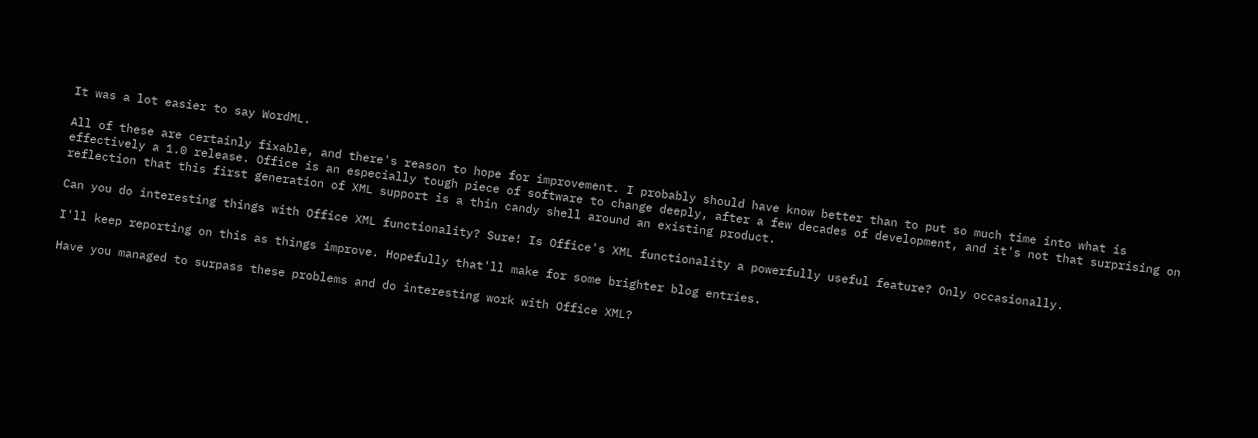It was a lot easier to say WordML.

All of these are certainly fixable, and there's reason to hope for improvement. I probably should have know better than to put so much time into what is effectively a 1.0 release. Office is an especially tough piece of software to change deeply, after a few decades of development, and it's not that surprising on reflection that this first generation of XML support is a thin candy shell around an existing product.

Can you do interesting things with Office XML functionality? Sure! Is Office's XML functionality a powerfully useful feature? Only occasionally.

I'll keep reporting on this as things improve. Hopefully that'll make for some brighter blog entries.

Have you managed to surpass these problems and do interesting work with Office XML?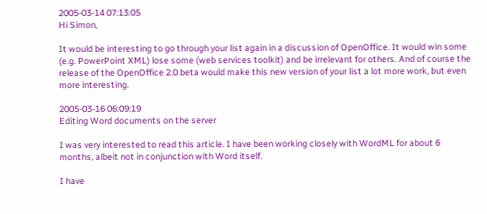2005-03-14 07:13:05
Hi Simon,

It would be interesting to go through your list again in a discussion of OpenOffice. It would win some (e.g. PowerPoint XML) lose some (web services toolkit) and be irrelevant for others. And of course the release of the OpenOffice 2.0 beta would make this new version of your list a lot more work, but even more interesting.

2005-03-16 06:09:19
Editing Word documents on the server

I was very interested to read this article. I have been working closely with WordML for about 6 months, albeit not in conjunction with Word itself.

I have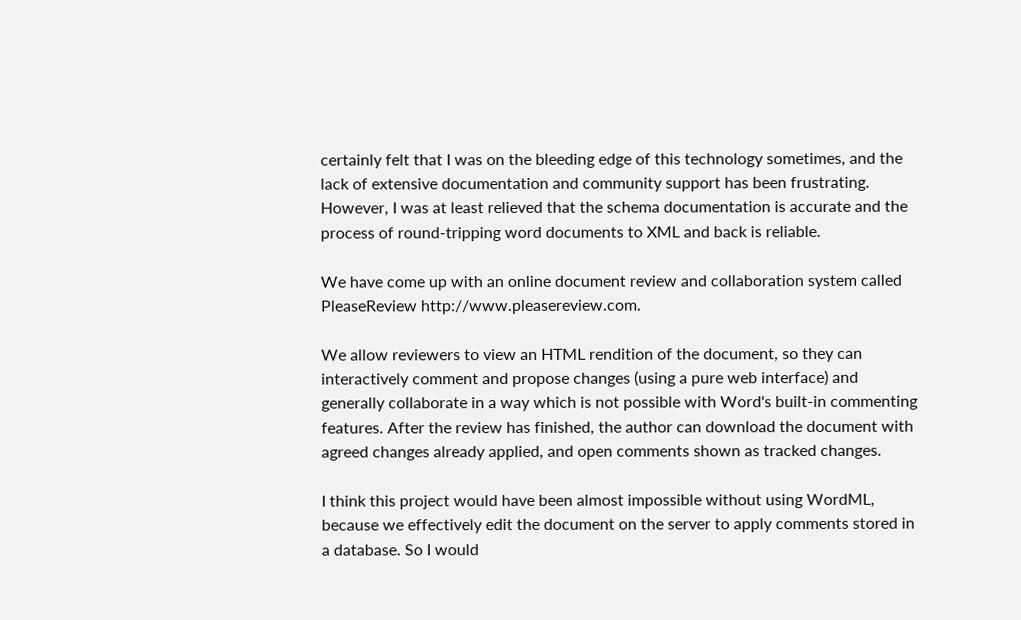certainly felt that I was on the bleeding edge of this technology sometimes, and the lack of extensive documentation and community support has been frustrating. However, I was at least relieved that the schema documentation is accurate and the process of round-tripping word documents to XML and back is reliable.

We have come up with an online document review and collaboration system called PleaseReview http://www.pleasereview.com.

We allow reviewers to view an HTML rendition of the document, so they can interactively comment and propose changes (using a pure web interface) and generally collaborate in a way which is not possible with Word's built-in commenting features. After the review has finished, the author can download the document with agreed changes already applied, and open comments shown as tracked changes.

I think this project would have been almost impossible without using WordML, because we effectively edit the document on the server to apply comments stored in a database. So I would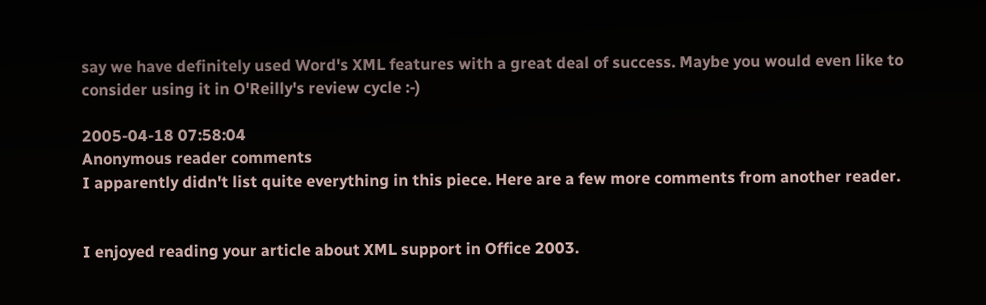say we have definitely used Word's XML features with a great deal of success. Maybe you would even like to consider using it in O'Reilly's review cycle :-)

2005-04-18 07:58:04
Anonymous reader comments
I apparently didn't list quite everything in this piece. Here are a few more comments from another reader.


I enjoyed reading your article about XML support in Office 2003.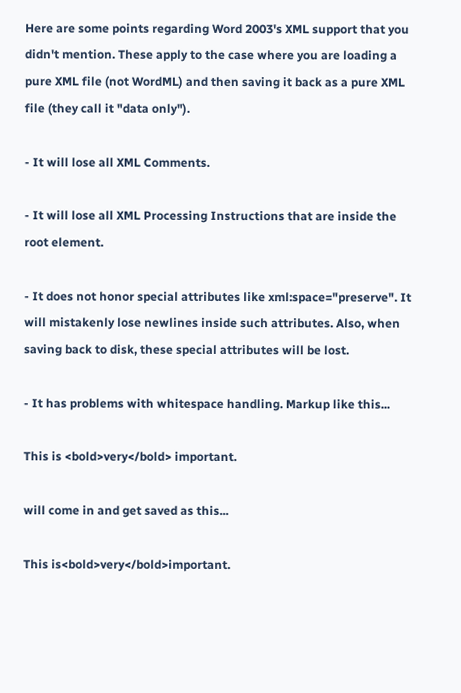Here are some points regarding Word 2003's XML support that you didn't mention. These apply to the case where you are loading a pure XML file (not WordML) and then saving it back as a pure XML file (they call it "data only").

- It will lose all XML Comments.

- It will lose all XML Processing Instructions that are inside the root element.

- It does not honor special attributes like xml:space="preserve". It will mistakenly lose newlines inside such attributes. Also, when saving back to disk, these special attributes will be lost.

- It has problems with whitespace handling. Markup like this...

This is <bold>very</bold> important.

will come in and get saved as this...

This is<bold>very</bold>important.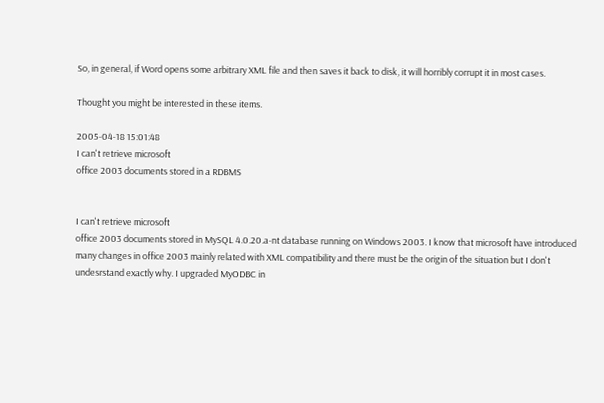So, in general, if Word opens some arbitrary XML file and then saves it back to disk, it will horribly corrupt it in most cases.

Thought you might be interested in these items.

2005-04-18 15:01:48
I can't retrieve microsoft
office 2003 documents stored in a RDBMS


I can't retrieve microsoft
office 2003 documents stored in MySQL 4.0.20.a-nt database running on Windows 2003. I know that microsoft have introduced many changes in office 2003 mainly related with XML compatibility and there must be the origin of the situation but I don't undesrstand exactly why. I upgraded MyODBC in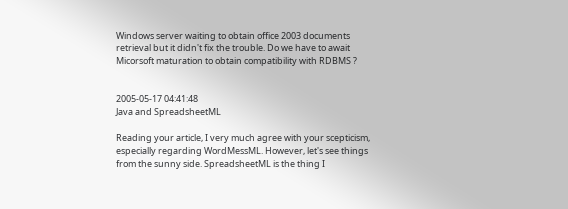Windows server waiting to obtain office 2003 documents retrieval but it didn't fix the trouble. Do we have to await Micorsoft maturation to obtain compatibility with RDBMS ?


2005-05-17 04:41:48
Java and SpreadsheetML

Reading your article, I very much agree with your scepticism, especially regarding WordMessML. However, let's see things from the sunny side. SpreadsheetML is the thing I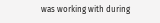was working with during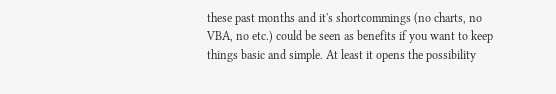these past months and it's shortcommings (no charts, no VBA, no etc.) could be seen as benefits if you want to keep things basic and simple. At least it opens the possibility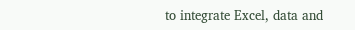to integrate Excel, data and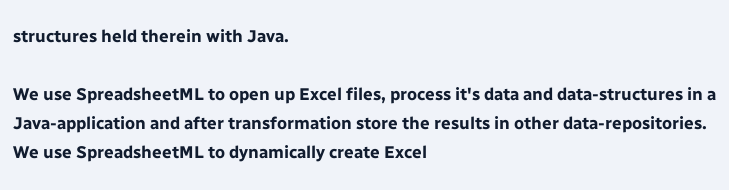structures held therein with Java.

We use SpreadsheetML to open up Excel files, process it's data and data-structures in a Java-application and after transformation store the results in other data-repositories. We use SpreadsheetML to dynamically create Excel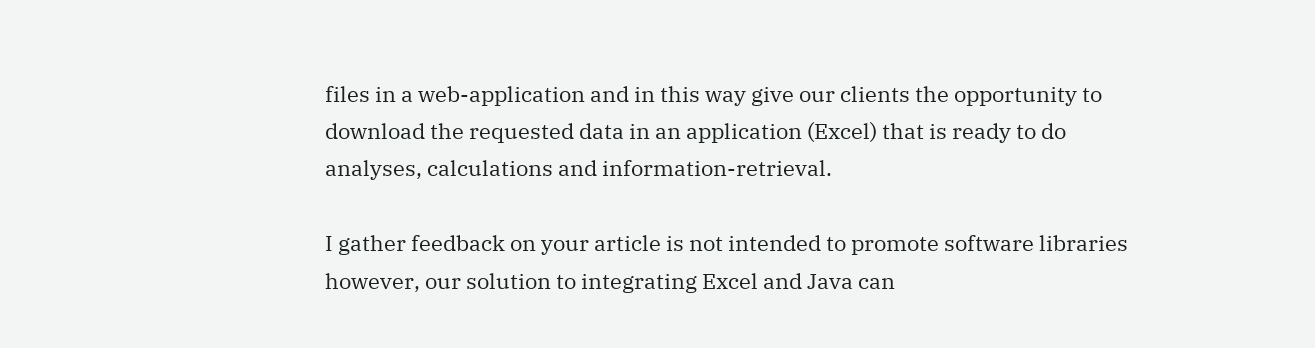files in a web-application and in this way give our clients the opportunity to download the requested data in an application (Excel) that is ready to do analyses, calculations and information-retrieval.

I gather feedback on your article is not intended to promote software libraries however, our solution to integrating Excel and Java can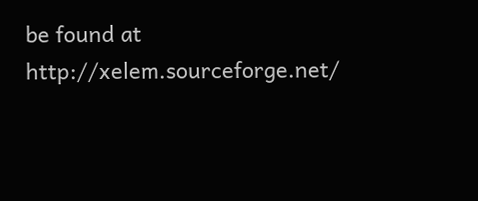be found at http://xelem.sourceforge.net/